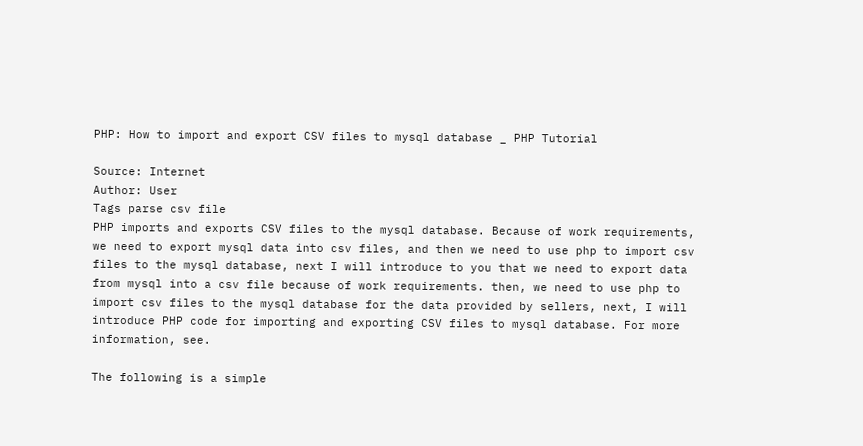PHP: How to import and export CSV files to mysql database _ PHP Tutorial

Source: Internet
Author: User
Tags parse csv file
PHP imports and exports CSV files to the mysql database. Because of work requirements, we need to export mysql data into csv files, and then we need to use php to import csv files to the mysql database, next I will introduce to you that we need to export data from mysql into a csv file because of work requirements. then, we need to use php to import csv files to the mysql database for the data provided by sellers, next, I will introduce PHP code for importing and exporting CSV files to mysql database. For more information, see.

The following is a simple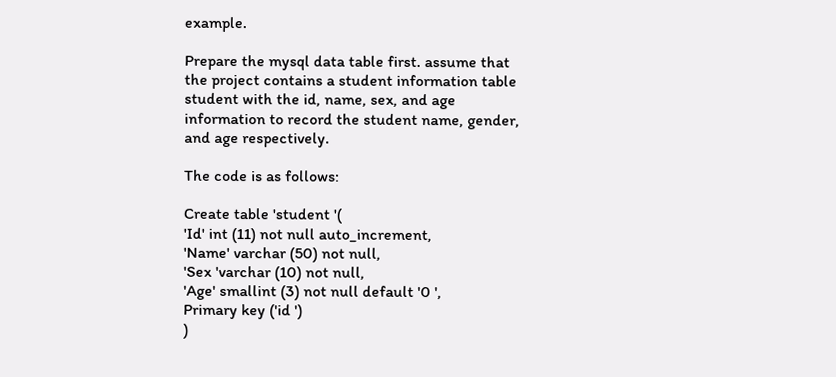example.

Prepare the mysql data table first. assume that the project contains a student information table student with the id, name, sex, and age information to record the student name, gender, and age respectively.

The code is as follows:

Create table 'student '(
'Id' int (11) not null auto_increment,
'Name' varchar (50) not null,
'Sex 'varchar (10) not null,
'Age' smallint (3) not null default '0 ',
Primary key ('id ')
)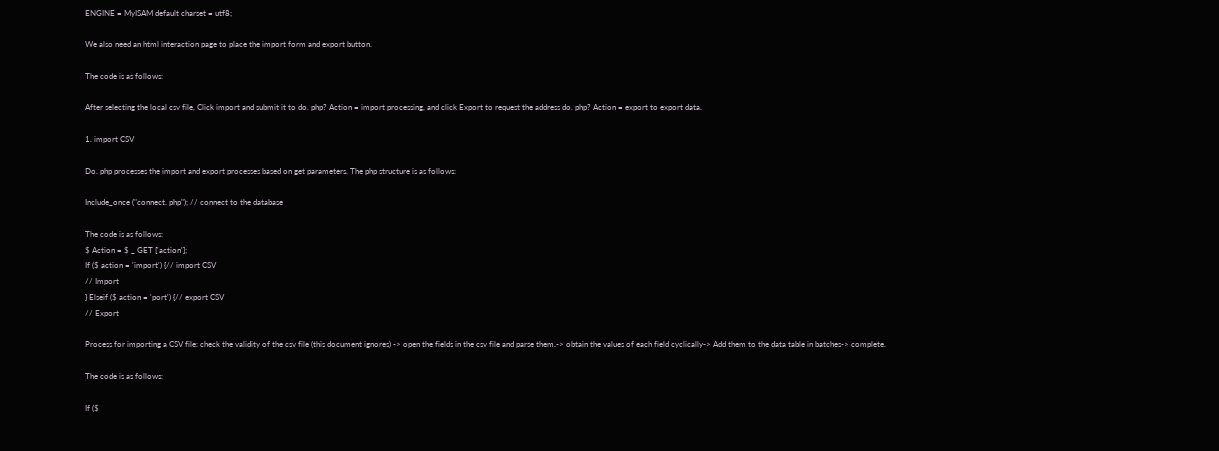ENGINE = MyISAM default charset = utf8;

We also need an html interaction page to place the import form and export button.

The code is as follows:

After selecting the local csv file, Click import and submit it to do. php? Action = import processing, and click Export to request the address do. php? Action = export to export data.

1. import CSV

Do. php processes the import and export processes based on get parameters. The php structure is as follows:

Include_once ("connect. php"); // connect to the database

The code is as follows:
$ Action = $ _ GET ['action'];
If ($ action = 'import') {// import CSV
// Import
} Elseif ($ action = 'port') {// export CSV
// Export

Process for importing a CSV file: check the validity of the csv file (this document ignores) -> open the fields in the csv file and parse them.-> obtain the values of each field cyclically-> Add them to the data table in batches-> complete.

The code is as follows:

If ($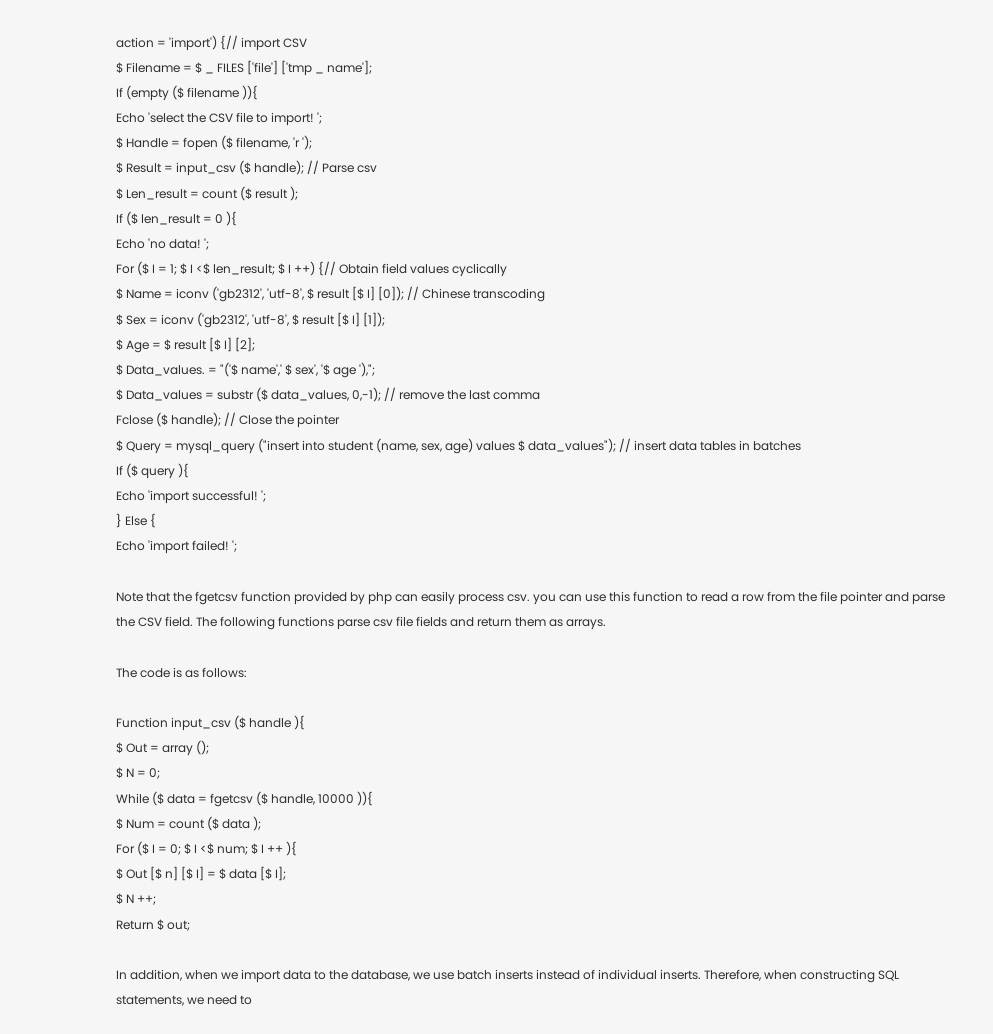action = 'import') {// import CSV
$ Filename = $ _ FILES ['file'] ['tmp _ name'];
If (empty ($ filename )){
Echo 'select the CSV file to import! ';
$ Handle = fopen ($ filename, 'r ');
$ Result = input_csv ($ handle); // Parse csv
$ Len_result = count ($ result );
If ($ len_result = 0 ){
Echo 'no data! ';
For ($ I = 1; $ I <$ len_result; $ I ++) {// Obtain field values cyclically
$ Name = iconv ('gb2312', 'utf-8', $ result [$ I] [0]); // Chinese transcoding
$ Sex = iconv ('gb2312', 'utf-8', $ result [$ I] [1]);
$ Age = $ result [$ I] [2];
$ Data_values. = "('$ name',' $ sex', '$ age '),";
$ Data_values = substr ($ data_values, 0,-1); // remove the last comma
Fclose ($ handle); // Close the pointer
$ Query = mysql_query ("insert into student (name, sex, age) values $ data_values"); // insert data tables in batches
If ($ query ){
Echo 'import successful! ';
} Else {
Echo 'import failed! ';

Note that the fgetcsv function provided by php can easily process csv. you can use this function to read a row from the file pointer and parse the CSV field. The following functions parse csv file fields and return them as arrays.

The code is as follows:

Function input_csv ($ handle ){
$ Out = array ();
$ N = 0;
While ($ data = fgetcsv ($ handle, 10000 )){
$ Num = count ($ data );
For ($ I = 0; $ I <$ num; $ I ++ ){
$ Out [$ n] [$ I] = $ data [$ I];
$ N ++;
Return $ out;

In addition, when we import data to the database, we use batch inserts instead of individual inserts. Therefore, when constructing SQL statements, we need to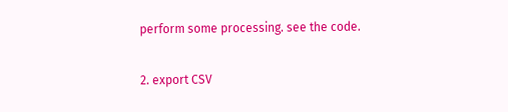perform some processing. see the code.

2. export CSV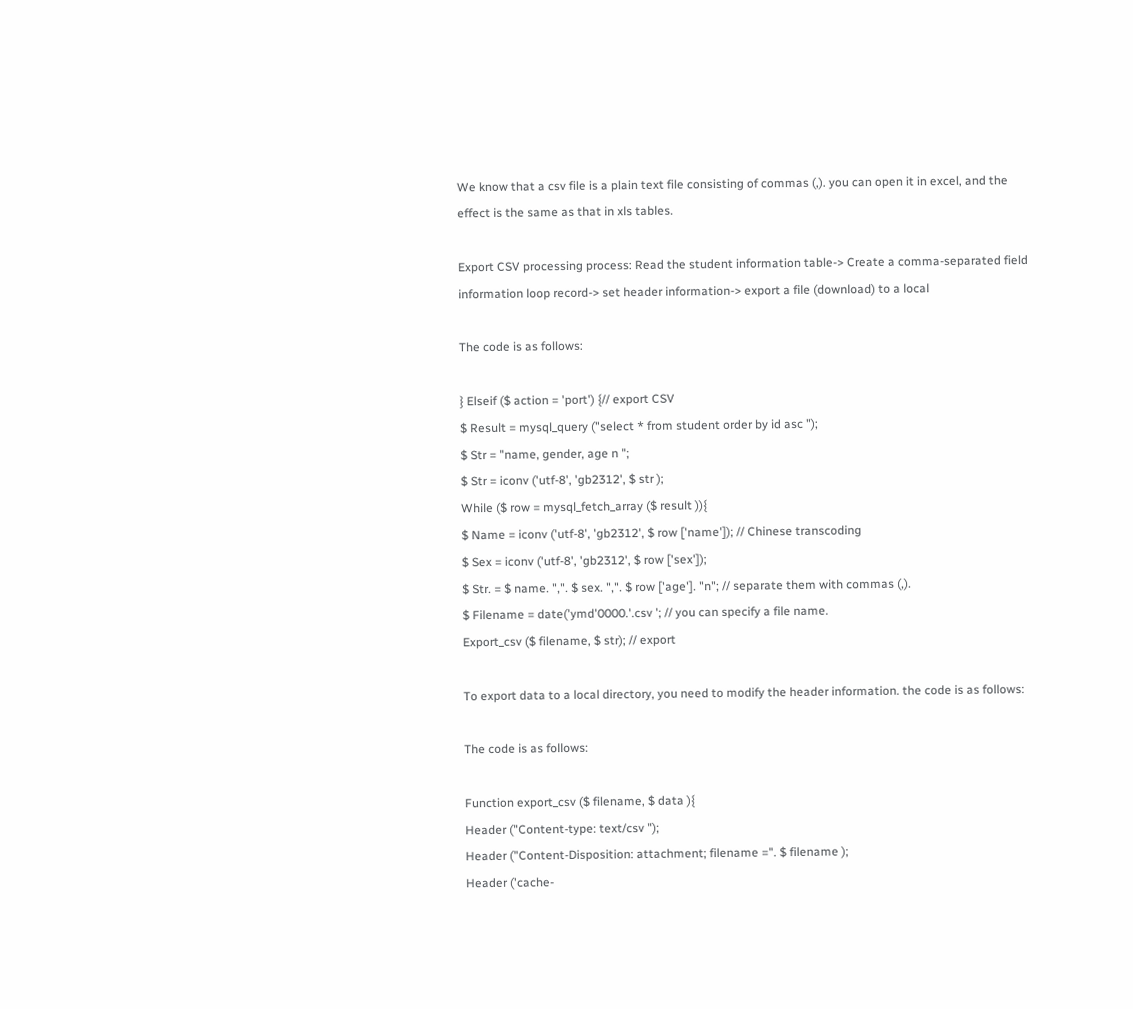We know that a csv file is a plain text file consisting of commas (,). you can open it in excel, and the effect is the same as that in xls tables.

Export CSV processing process: Read the student information table-> Create a comma-separated field information loop record-> set header information-> export a file (download) to a local

The code is as follows:

} Elseif ($ action = 'port') {// export CSV
$ Result = mysql_query ("select * from student order by id asc ");
$ Str = "name, gender, age n ";
$ Str = iconv ('utf-8', 'gb2312', $ str );
While ($ row = mysql_fetch_array ($ result )){
$ Name = iconv ('utf-8', 'gb2312', $ row ['name']); // Chinese transcoding
$ Sex = iconv ('utf-8', 'gb2312', $ row ['sex']);
$ Str. = $ name. ",". $ sex. ",". $ row ['age']. "n"; // separate them with commas (,).
$ Filename = date('ymd'0000.'.csv '; // you can specify a file name.
Export_csv ($ filename, $ str); // export

To export data to a local directory, you need to modify the header information. the code is as follows:

The code is as follows:

Function export_csv ($ filename, $ data ){
Header ("Content-type: text/csv ");
Header ("Content-Disposition: attachment; filename =". $ filename );
Header ('cache-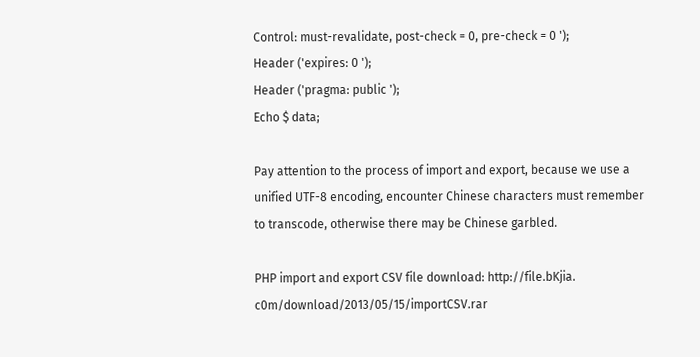Control: must-revalidate, post-check = 0, pre-check = 0 ');
Header ('expires: 0 ');
Header ('pragma: public ');
Echo $ data;

Pay attention to the process of import and export, because we use a unified UTF-8 encoding, encounter Chinese characters must remember to transcode, otherwise there may be Chinese garbled.

PHP import and export CSV file download: http://file.bKjia. c0m/download/2013/05/15/importCSV.rar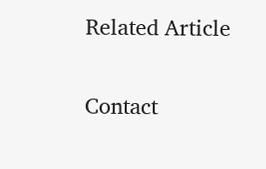Related Article

Contact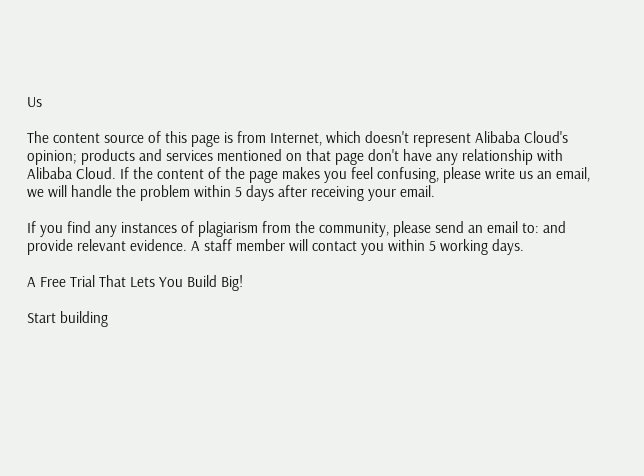Us

The content source of this page is from Internet, which doesn't represent Alibaba Cloud's opinion; products and services mentioned on that page don't have any relationship with Alibaba Cloud. If the content of the page makes you feel confusing, please write us an email, we will handle the problem within 5 days after receiving your email.

If you find any instances of plagiarism from the community, please send an email to: and provide relevant evidence. A staff member will contact you within 5 working days.

A Free Trial That Lets You Build Big!

Start building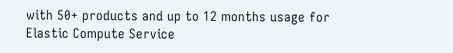with 50+ products and up to 12 months usage for Elastic Compute Service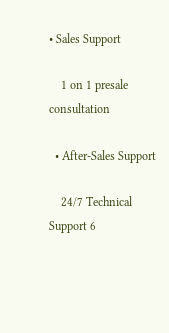• Sales Support

    1 on 1 presale consultation

  • After-Sales Support

    24/7 Technical Support 6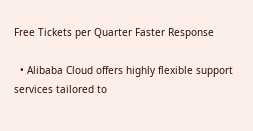Free Tickets per Quarter Faster Response

  • Alibaba Cloud offers highly flexible support services tailored to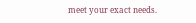meet your exact needs.